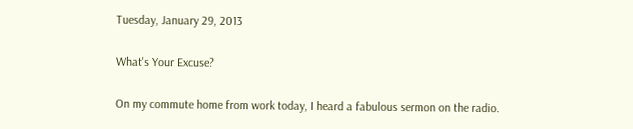Tuesday, January 29, 2013

What's Your Excuse?

On my commute home from work today, I heard a fabulous sermon on the radio.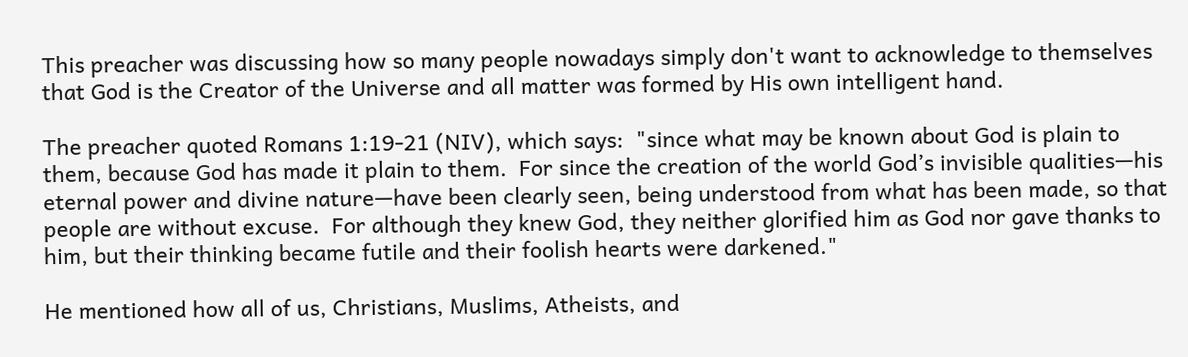This preacher was discussing how so many people nowadays simply don't want to acknowledge to themselves that God is the Creator of the Universe and all matter was formed by His own intelligent hand.

The preacher quoted Romans 1:19-21 (NIV), which says:  "since what may be known about God is plain to them, because God has made it plain to them.  For since the creation of the world God’s invisible qualities—his eternal power and divine nature—have been clearly seen, being understood from what has been made, so that people are without excuse.  For although they knew God, they neither glorified him as God nor gave thanks to him, but their thinking became futile and their foolish hearts were darkened."

He mentioned how all of us, Christians, Muslims, Atheists, and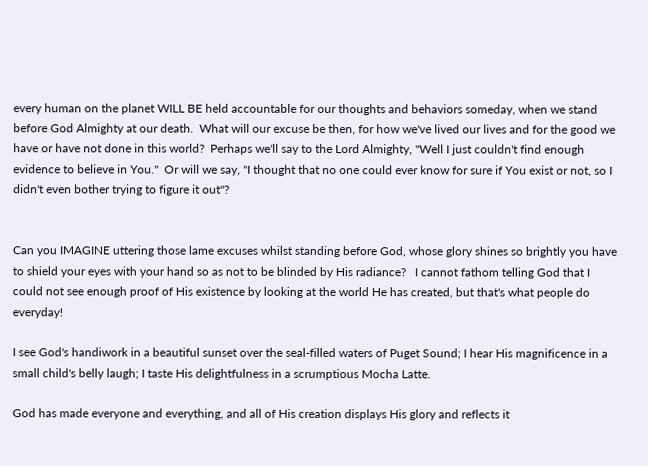every human on the planet WILL BE held accountable for our thoughts and behaviors someday, when we stand before God Almighty at our death.  What will our excuse be then, for how we've lived our lives and for the good we have or have not done in this world?  Perhaps we'll say to the Lord Almighty, "Well I just couldn't find enough evidence to believe in You."  Or will we say, "I thought that no one could ever know for sure if You exist or not, so I didn't even bother trying to figure it out"?


Can you IMAGINE uttering those lame excuses whilst standing before God, whose glory shines so brightly you have to shield your eyes with your hand so as not to be blinded by His radiance?   I cannot fathom telling God that I could not see enough proof of His existence by looking at the world He has created, but that's what people do everyday!

I see God's handiwork in a beautiful sunset over the seal-filled waters of Puget Sound; I hear His magnificence in a small child's belly laugh; I taste His delightfulness in a scrumptious Mocha Latte.

God has made everyone and everything, and all of His creation displays His glory and reflects it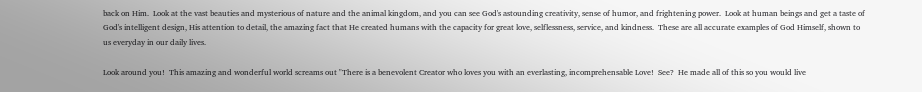back on Him.  Look at the vast beauties and mysterious of nature and the animal kingdom, and you can see God's astounding creativity, sense of humor, and frightening power.  Look at human beings and get a taste of God's intelligent design, His attention to detail, the amazing fact that He created humans with the capacity for great love, selflessness, service, and kindness.  These are all accurate examples of God Himself, shown to us everyday in our daily lives.

Look around you!  This amazing and wonderful world screams out "There is a benevolent Creator who loves you with an everlasting, incomprehensable Love!  See?  He made all of this so you would live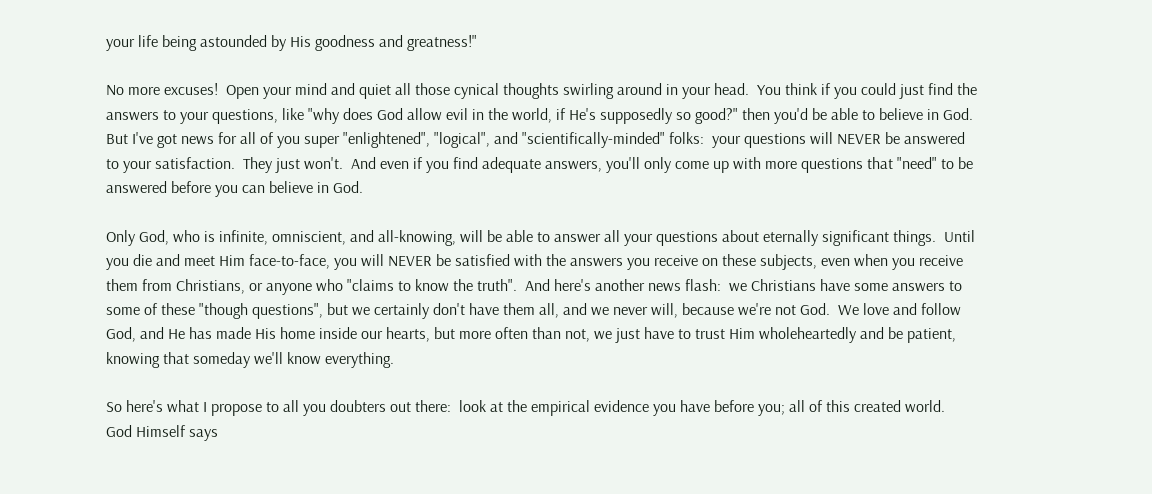your life being astounded by His goodness and greatness!"

No more excuses!  Open your mind and quiet all those cynical thoughts swirling around in your head.  You think if you could just find the answers to your questions, like "why does God allow evil in the world, if He's supposedly so good?" then you'd be able to believe in God.  But I've got news for all of you super "enlightened", "logical", and "scientifically-minded" folks:  your questions will NEVER be answered to your satisfaction.  They just won't.  And even if you find adequate answers, you'll only come up with more questions that "need" to be answered before you can believe in God.

Only God, who is infinite, omniscient, and all-knowing, will be able to answer all your questions about eternally significant things.  Until you die and meet Him face-to-face, you will NEVER be satisfied with the answers you receive on these subjects, even when you receive them from Christians, or anyone who "claims to know the truth".  And here's another news flash:  we Christians have some answers to some of these "though questions", but we certainly don't have them all, and we never will, because we're not God.  We love and follow God, and He has made His home inside our hearts, but more often than not, we just have to trust Him wholeheartedly and be patient, knowing that someday we'll know everything.

So here's what I propose to all you doubters out there:  look at the empirical evidence you have before you; all of this created world.  God Himself says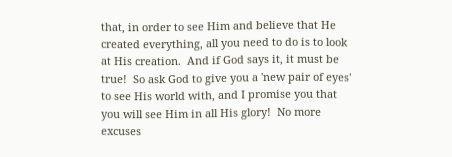that, in order to see Him and believe that He created everything, all you need to do is to look at His creation.  And if God says it, it must be true!  So ask God to give you a 'new pair of eyes' to see His world with, and I promise you that you will see Him in all His glory!  No more excuses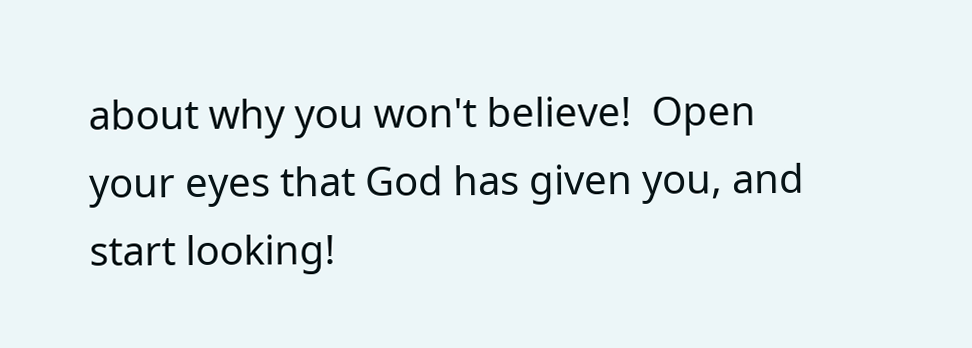about why you won't believe!  Open your eyes that God has given you, and start looking!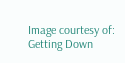Image courtesy of: Getting Down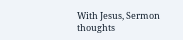With Jesus, Sermon thoughts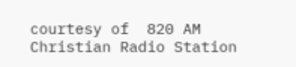courtesy of  820 AM Christian Radio Station